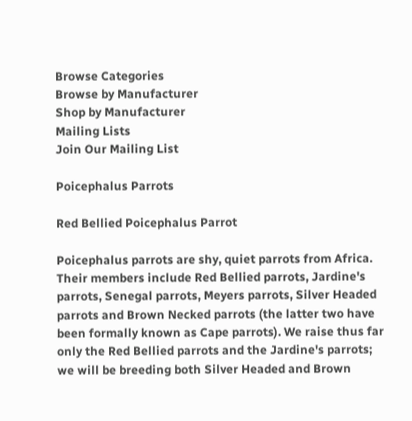Browse Categories
Browse by Manufacturer
Shop by Manufacturer
Mailing Lists
Join Our Mailing List

Poicephalus Parrots

Red Bellied Poicephalus Parrot

Poicephalus parrots are shy, quiet parrots from Africa. Their members include Red Bellied parrots, Jardine's parrots, Senegal parrots, Meyers parrots, Silver Headed parrots and Brown Necked parrots (the latter two have been formally known as Cape parrots). We raise thus far only the Red Bellied parrots and the Jardine's parrots; we will be breeding both Silver Headed and Brown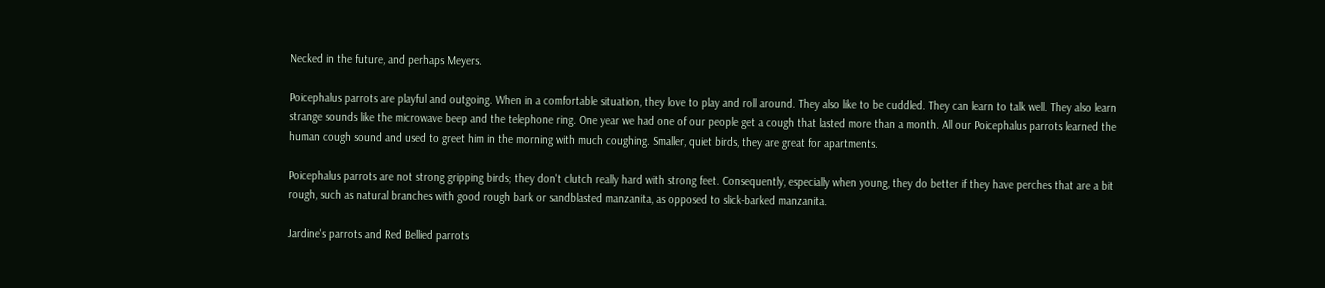Necked in the future, and perhaps Meyers.

Poicephalus parrots are playful and outgoing. When in a comfortable situation, they love to play and roll around. They also like to be cuddled. They can learn to talk well. They also learn strange sounds like the microwave beep and the telephone ring. One year we had one of our people get a cough that lasted more than a month. All our Poicephalus parrots learned the human cough sound and used to greet him in the morning with much coughing. Smaller, quiet birds, they are great for apartments.

Poicephalus parrots are not strong gripping birds; they don't clutch really hard with strong feet. Consequently, especially when young, they do better if they have perches that are a bit rough, such as natural branches with good rough bark or sandblasted manzanita, as opposed to slick-barked manzanita.

Jardine's parrots and Red Bellied parrots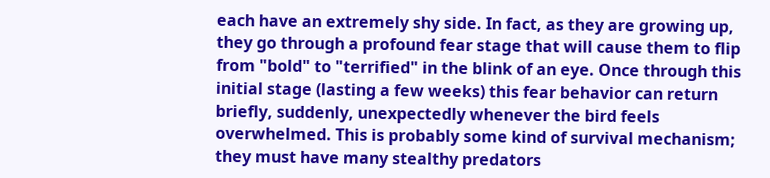each have an extremely shy side. In fact, as they are growing up, they go through a profound fear stage that will cause them to flip from "bold" to "terrified" in the blink of an eye. Once through this initial stage (lasting a few weeks) this fear behavior can return briefly, suddenly, unexpectedly whenever the bird feels overwhelmed. This is probably some kind of survival mechanism; they must have many stealthy predators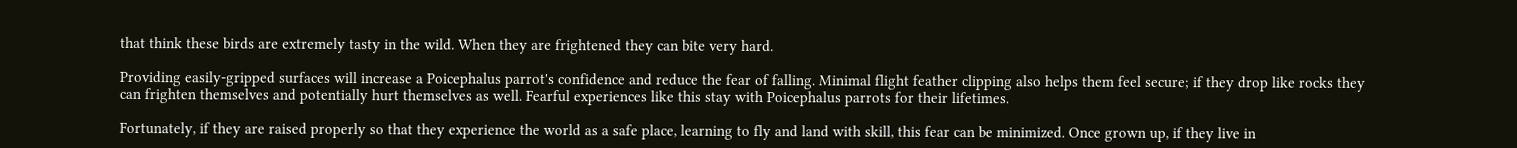that think these birds are extremely tasty in the wild. When they are frightened they can bite very hard.

Providing easily-gripped surfaces will increase a Poicephalus parrot's confidence and reduce the fear of falling. Minimal flight feather clipping also helps them feel secure; if they drop like rocks they can frighten themselves and potentially hurt themselves as well. Fearful experiences like this stay with Poicephalus parrots for their lifetimes.

Fortunately, if they are raised properly so that they experience the world as a safe place, learning to fly and land with skill, this fear can be minimized. Once grown up, if they live in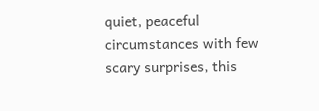quiet, peaceful circumstances with few scary surprises, this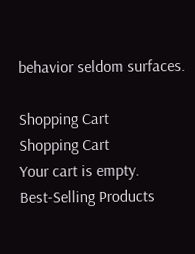behavior seldom surfaces.

Shopping Cart
Shopping Cart
Your cart is empty.
Best-Selling Products